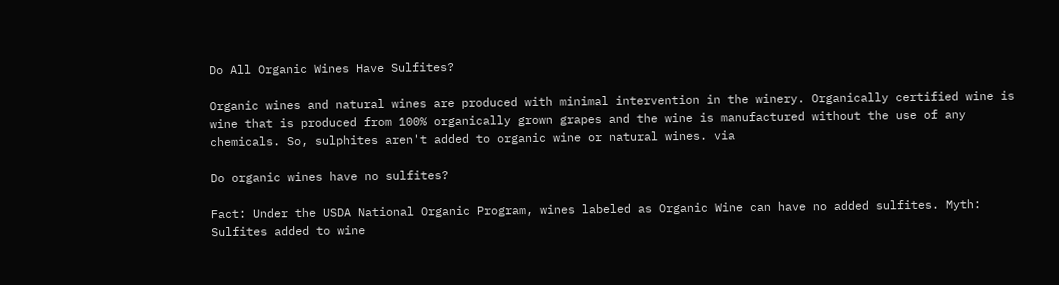Do All Organic Wines Have Sulfites?

Organic wines and natural wines are produced with minimal intervention in the winery. Organically certified wine is wine that is produced from 100% organically grown grapes and the wine is manufactured without the use of any chemicals. So, sulphites aren't added to organic wine or natural wines. via

Do organic wines have no sulfites?

Fact: Under the USDA National Organic Program, wines labeled as Organic Wine can have no added sulfites. Myth: Sulfites added to wine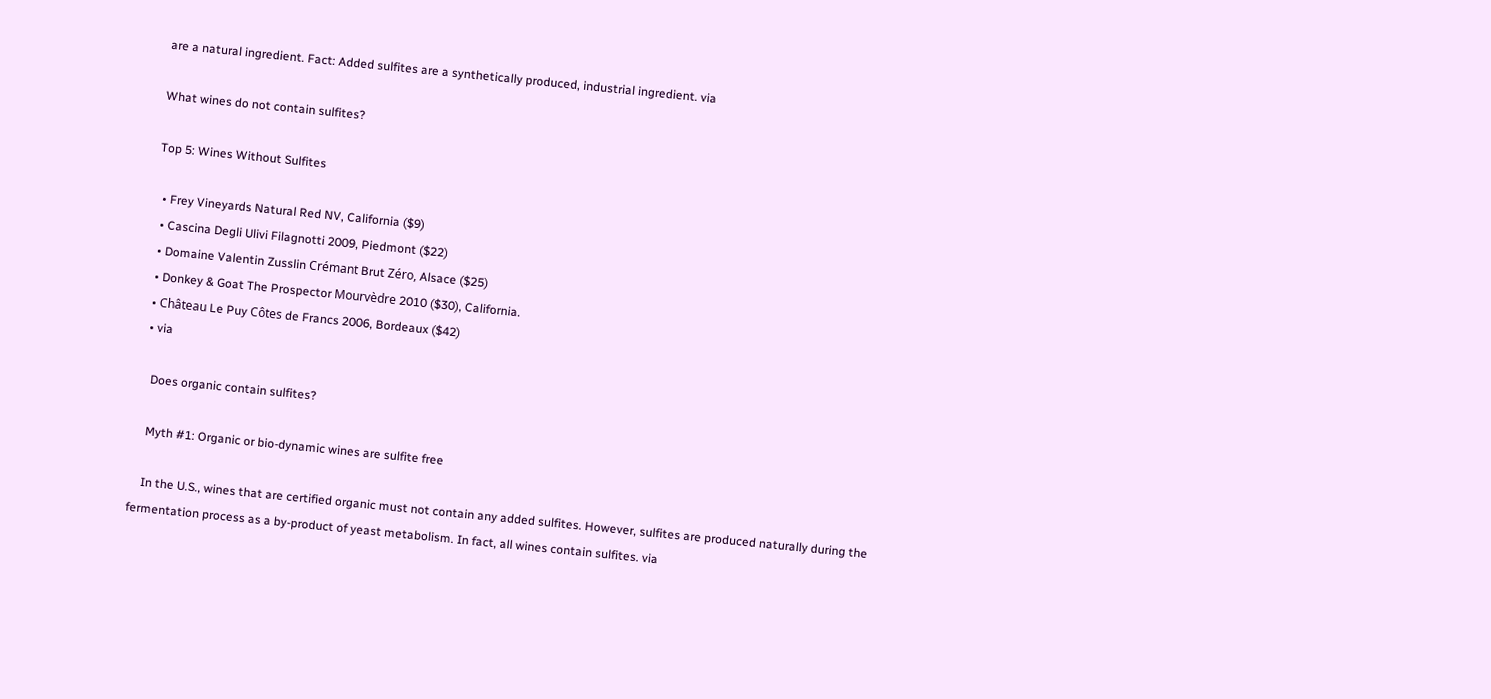are a natural ingredient. Fact: Added sulfites are a synthetically produced, industrial ingredient. via

What wines do not contain sulfites?

Top 5: Wines Without Sulfites

  • Frey Vineyards Natural Red NV, California ($9)
  • Cascina Degli Ulivi Filagnotti 2009, Piedmont ($22)
  • Domaine Valentin Zusslin Crémant Brut Zéro, Alsace ($25)
  • Donkey & Goat The Prospector Mourvèdre 2010 ($30), California.
  • Château Le Puy Côtes de Francs 2006, Bordeaux ($42)
  • via

    Does organic contain sulfites?

    Myth #1: Organic or bio-dynamic wines are sulfite free

    In the U.S., wines that are certified organic must not contain any added sulfites. However, sulfites are produced naturally during the fermentation process as a by-product of yeast metabolism. In fact, all wines contain sulfites. via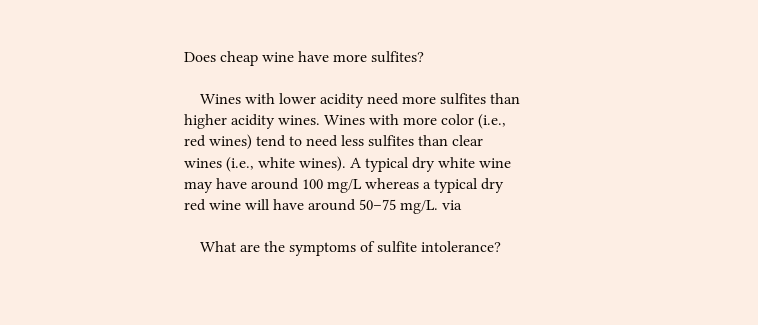Does cheap wine have more sulfites?

    Wines with lower acidity need more sulfites than higher acidity wines. Wines with more color (i.e., red wines) tend to need less sulfites than clear wines (i.e., white wines). A typical dry white wine may have around 100 mg/L whereas a typical dry red wine will have around 50–75 mg/L. via

    What are the symptoms of sulfite intolerance?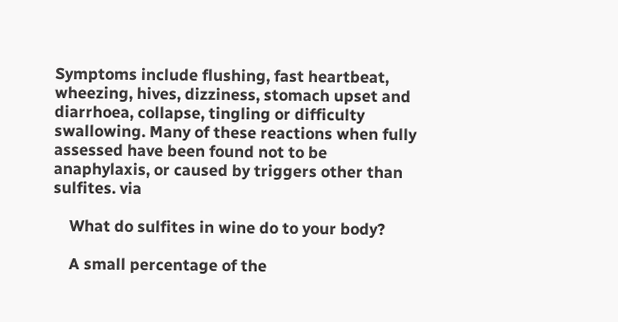Symptoms include flushing, fast heartbeat, wheezing, hives, dizziness, stomach upset and diarrhoea, collapse, tingling or difficulty swallowing. Many of these reactions when fully assessed have been found not to be anaphylaxis, or caused by triggers other than sulfites. via

    What do sulfites in wine do to your body?

    A small percentage of the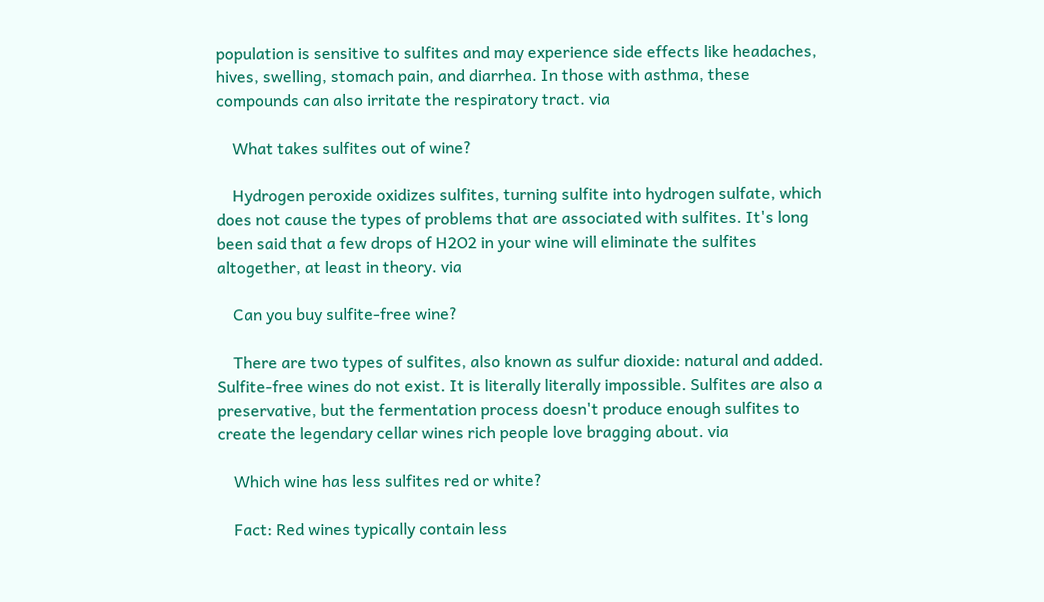population is sensitive to sulfites and may experience side effects like headaches, hives, swelling, stomach pain, and diarrhea. In those with asthma, these compounds can also irritate the respiratory tract. via

    What takes sulfites out of wine?

    Hydrogen peroxide oxidizes sulfites, turning sulfite into hydrogen sulfate, which does not cause the types of problems that are associated with sulfites. It's long been said that a few drops of H2O2 in your wine will eliminate the sulfites altogether, at least in theory. via

    Can you buy sulfite-free wine?

    There are two types of sulfites, also known as sulfur dioxide: natural and added. Sulfite-free wines do not exist. It is literally literally impossible. Sulfites are also a preservative, but the fermentation process doesn't produce enough sulfites to create the legendary cellar wines rich people love bragging about. via

    Which wine has less sulfites red or white?

    Fact: Red wines typically contain less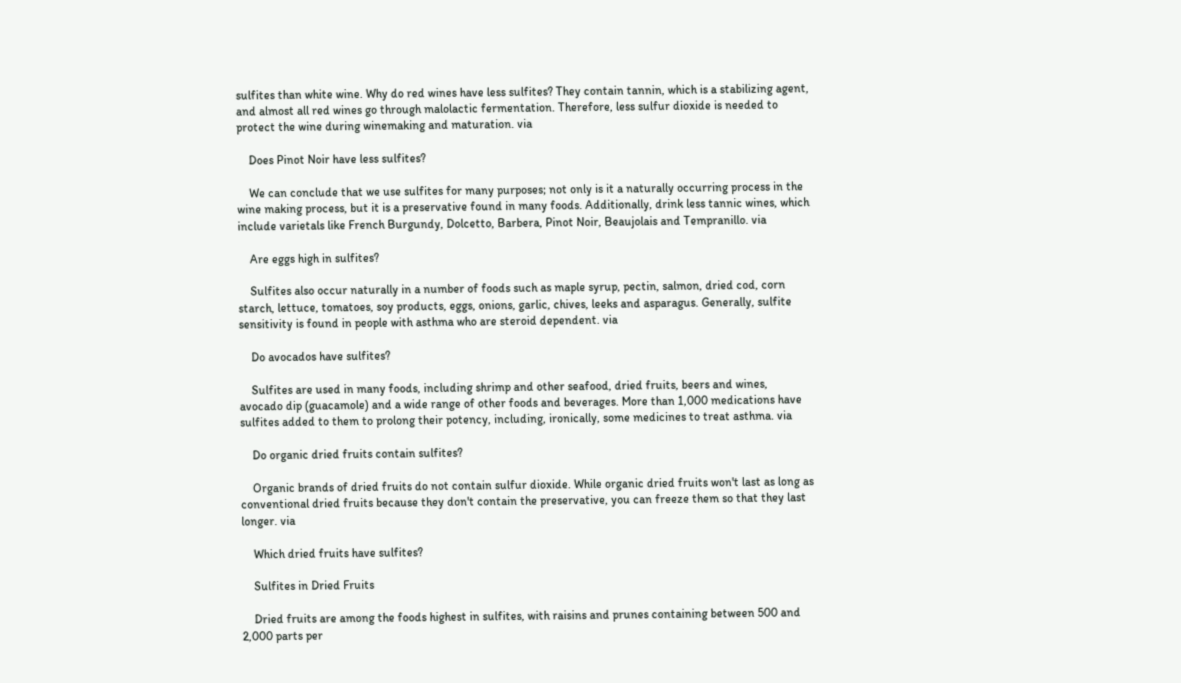sulfites than white wine. Why do red wines have less sulfites? They contain tannin, which is a stabilizing agent, and almost all red wines go through malolactic fermentation. Therefore, less sulfur dioxide is needed to protect the wine during winemaking and maturation. via

    Does Pinot Noir have less sulfites?

    We can conclude that we use sulfites for many purposes; not only is it a naturally occurring process in the wine making process, but it is a preservative found in many foods. Additionally, drink less tannic wines, which include varietals like French Burgundy, Dolcetto, Barbera, Pinot Noir, Beaujolais and Tempranillo. via

    Are eggs high in sulfites?

    Sulfites also occur naturally in a number of foods such as maple syrup, pectin, salmon, dried cod, corn starch, lettuce, tomatoes, soy products, eggs, onions, garlic, chives, leeks and asparagus. Generally, sulfite sensitivity is found in people with asthma who are steroid dependent. via

    Do avocados have sulfites?

    Sulfites are used in many foods, including shrimp and other seafood, dried fruits, beers and wines, avocado dip (guacamole) and a wide range of other foods and beverages. More than 1,000 medications have sulfites added to them to prolong their potency, including, ironically, some medicines to treat asthma. via

    Do organic dried fruits contain sulfites?

    Organic brands of dried fruits do not contain sulfur dioxide. While organic dried fruits won't last as long as conventional dried fruits because they don't contain the preservative, you can freeze them so that they last longer. via

    Which dried fruits have sulfites?

    Sulfites in Dried Fruits

    Dried fruits are among the foods highest in sulfites, with raisins and prunes containing between 500 and 2,000 parts per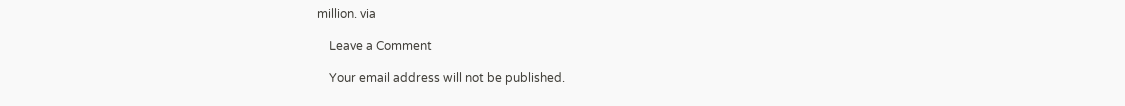million. via

    Leave a Comment

    Your email address will not be published.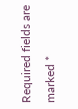Required fields are marked *